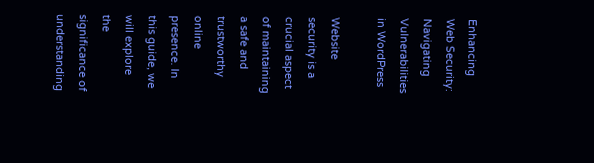Enhancing Web Security: Navigating Vulnerabilities in WordPress

Website security is a crucial aspect of maintaining a safe and trustworthy online presence. In this guide, we will explore the significance of understanding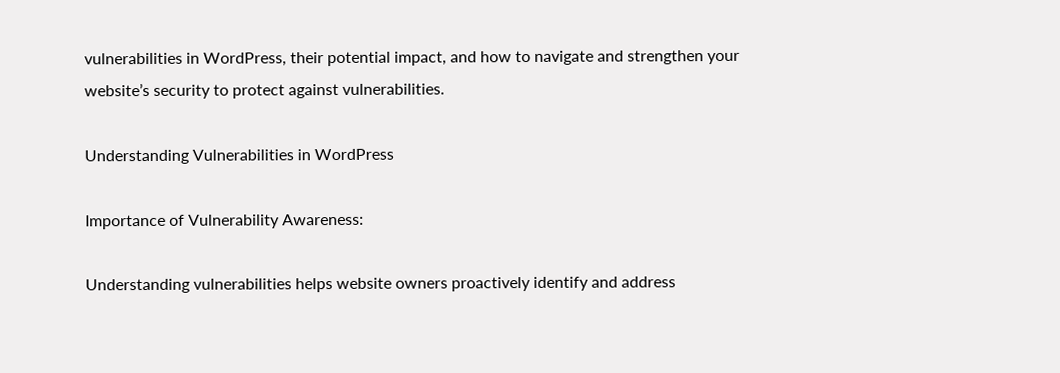vulnerabilities in WordPress, their potential impact, and how to navigate and strengthen your website’s security to protect against vulnerabilities.

Understanding Vulnerabilities in WordPress

Importance of Vulnerability Awareness:

Understanding vulnerabilities helps website owners proactively identify and address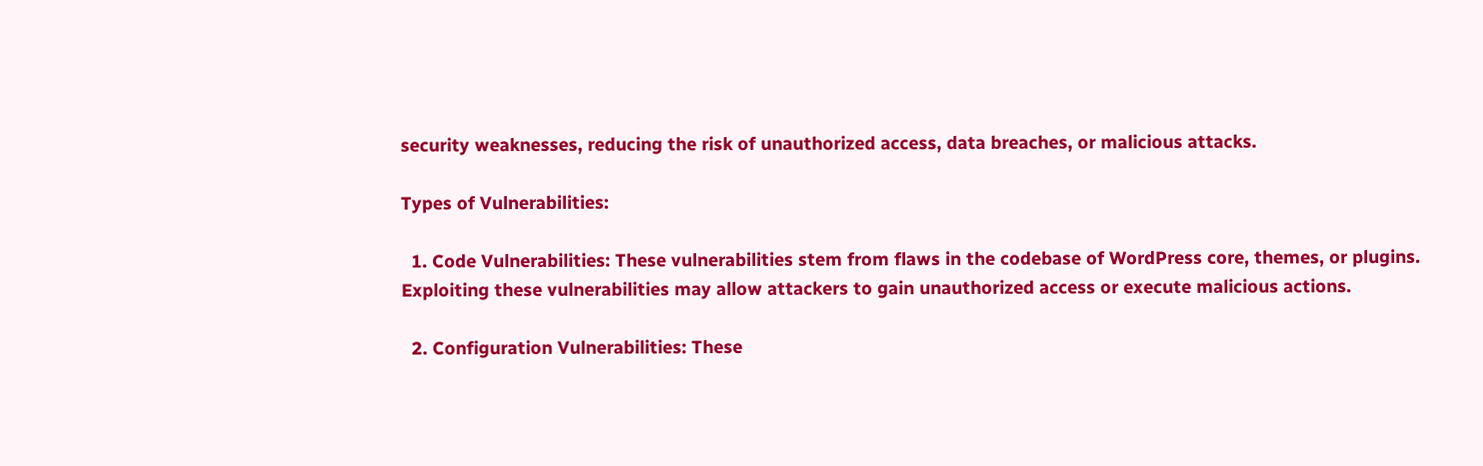security weaknesses, reducing the risk of unauthorized access, data breaches, or malicious attacks.

Types of Vulnerabilities:

  1. Code Vulnerabilities: These vulnerabilities stem from flaws in the codebase of WordPress core, themes, or plugins. Exploiting these vulnerabilities may allow attackers to gain unauthorized access or execute malicious actions.

  2. Configuration Vulnerabilities: These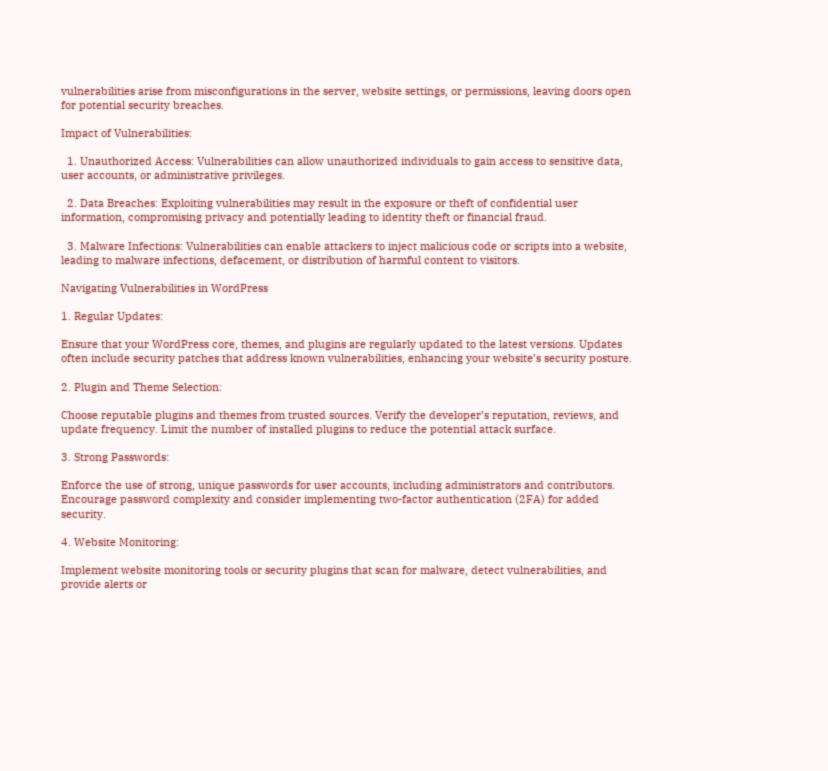vulnerabilities arise from misconfigurations in the server, website settings, or permissions, leaving doors open for potential security breaches.

Impact of Vulnerabilities:

  1. Unauthorized Access: Vulnerabilities can allow unauthorized individuals to gain access to sensitive data, user accounts, or administrative privileges.

  2. Data Breaches: Exploiting vulnerabilities may result in the exposure or theft of confidential user information, compromising privacy and potentially leading to identity theft or financial fraud.

  3. Malware Infections: Vulnerabilities can enable attackers to inject malicious code or scripts into a website, leading to malware infections, defacement, or distribution of harmful content to visitors.

Navigating Vulnerabilities in WordPress

1. Regular Updates:

Ensure that your WordPress core, themes, and plugins are regularly updated to the latest versions. Updates often include security patches that address known vulnerabilities, enhancing your website’s security posture.

2. Plugin and Theme Selection:

Choose reputable plugins and themes from trusted sources. Verify the developer’s reputation, reviews, and update frequency. Limit the number of installed plugins to reduce the potential attack surface.

3. Strong Passwords:

Enforce the use of strong, unique passwords for user accounts, including administrators and contributors. Encourage password complexity and consider implementing two-factor authentication (2FA) for added security.

4. Website Monitoring:

Implement website monitoring tools or security plugins that scan for malware, detect vulnerabilities, and provide alerts or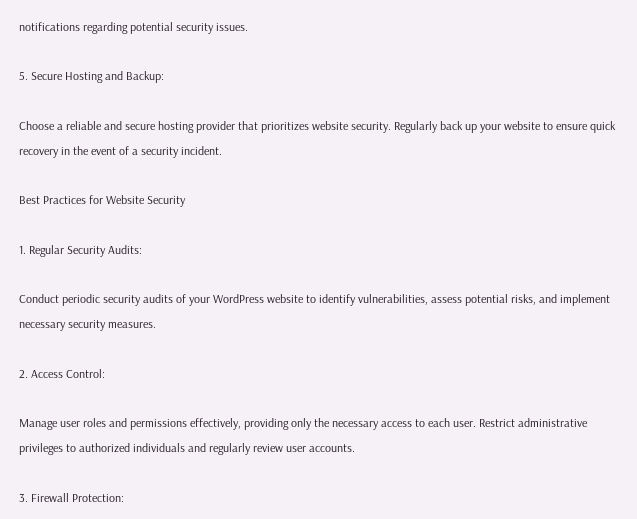notifications regarding potential security issues.

5. Secure Hosting and Backup:

Choose a reliable and secure hosting provider that prioritizes website security. Regularly back up your website to ensure quick recovery in the event of a security incident.

Best Practices for Website Security

1. Regular Security Audits:

Conduct periodic security audits of your WordPress website to identify vulnerabilities, assess potential risks, and implement necessary security measures.

2. Access Control:

Manage user roles and permissions effectively, providing only the necessary access to each user. Restrict administrative privileges to authorized individuals and regularly review user accounts.

3. Firewall Protection: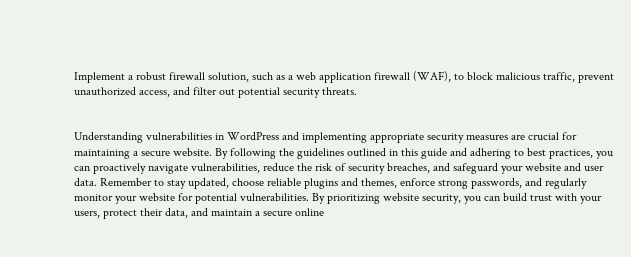Implement a robust firewall solution, such as a web application firewall (WAF), to block malicious traffic, prevent unauthorized access, and filter out potential security threats.


Understanding vulnerabilities in WordPress and implementing appropriate security measures are crucial for maintaining a secure website. By following the guidelines outlined in this guide and adhering to best practices, you can proactively navigate vulnerabilities, reduce the risk of security breaches, and safeguard your website and user data. Remember to stay updated, choose reliable plugins and themes, enforce strong passwords, and regularly monitor your website for potential vulnerabilities. By prioritizing website security, you can build trust with your users, protect their data, and maintain a secure online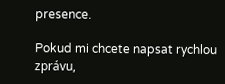presence.

Pokud mi chcete napsat rychlou zprávu,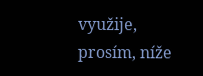využije, prosím, níže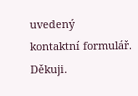uvedený
kontaktní formulář. Děkuji.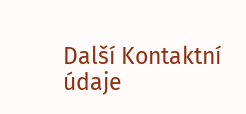Další Kontaktní údaje